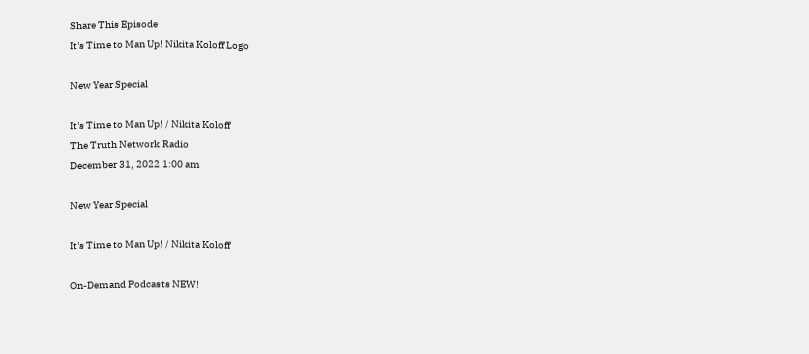Share This Episode
It's Time to Man Up! Nikita Koloff Logo

New Year Special

It's Time to Man Up! / Nikita Koloff
The Truth Network Radio
December 31, 2022 1:00 am

New Year Special

It's Time to Man Up! / Nikita Koloff

On-Demand Podcasts NEW!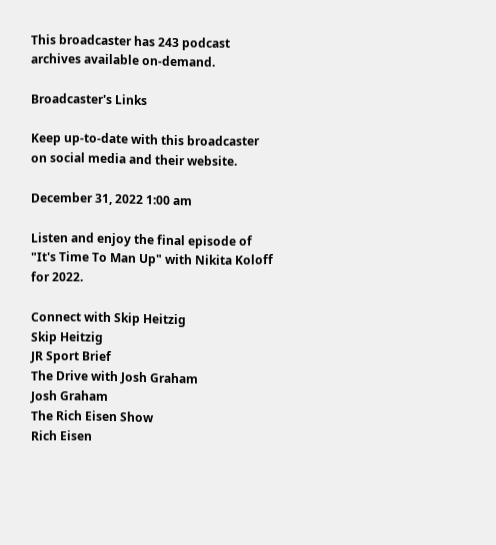This broadcaster has 243 podcast archives available on-demand.

Broadcaster's Links

Keep up-to-date with this broadcaster on social media and their website.

December 31, 2022 1:00 am

Listen and enjoy the final episode of "It's Time To Man Up" with Nikita Koloff for 2022.

Connect with Skip Heitzig
Skip Heitzig
JR Sport Brief
The Drive with Josh Graham
Josh Graham
The Rich Eisen Show
Rich Eisen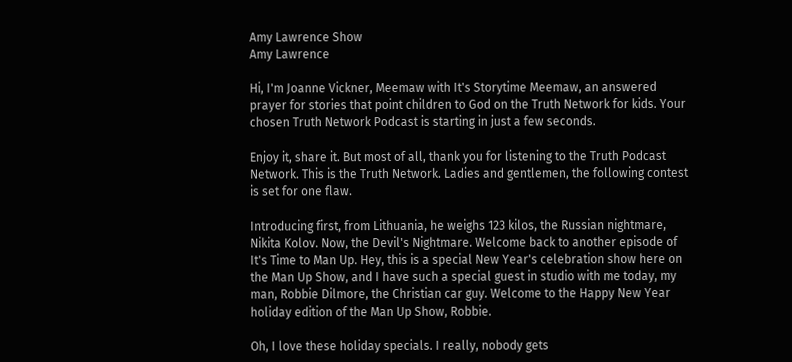Amy Lawrence Show
Amy Lawrence

Hi, I'm Joanne Vickner, Meemaw with It's Storytime Meemaw, an answered prayer for stories that point children to God on the Truth Network for kids. Your chosen Truth Network Podcast is starting in just a few seconds.

Enjoy it, share it. But most of all, thank you for listening to the Truth Podcast Network. This is the Truth Network. Ladies and gentlemen, the following contest is set for one flaw.

Introducing first, from Lithuania, he weighs 123 kilos, the Russian nightmare, Nikita Kolov. Now, the Devil's Nightmare. Welcome back to another episode of It's Time to Man Up. Hey, this is a special New Year's celebration show here on the Man Up Show, and I have such a special guest in studio with me today, my man, Robbie Dilmore, the Christian car guy. Welcome to the Happy New Year holiday edition of the Man Up Show, Robbie.

Oh, I love these holiday specials. I really, nobody gets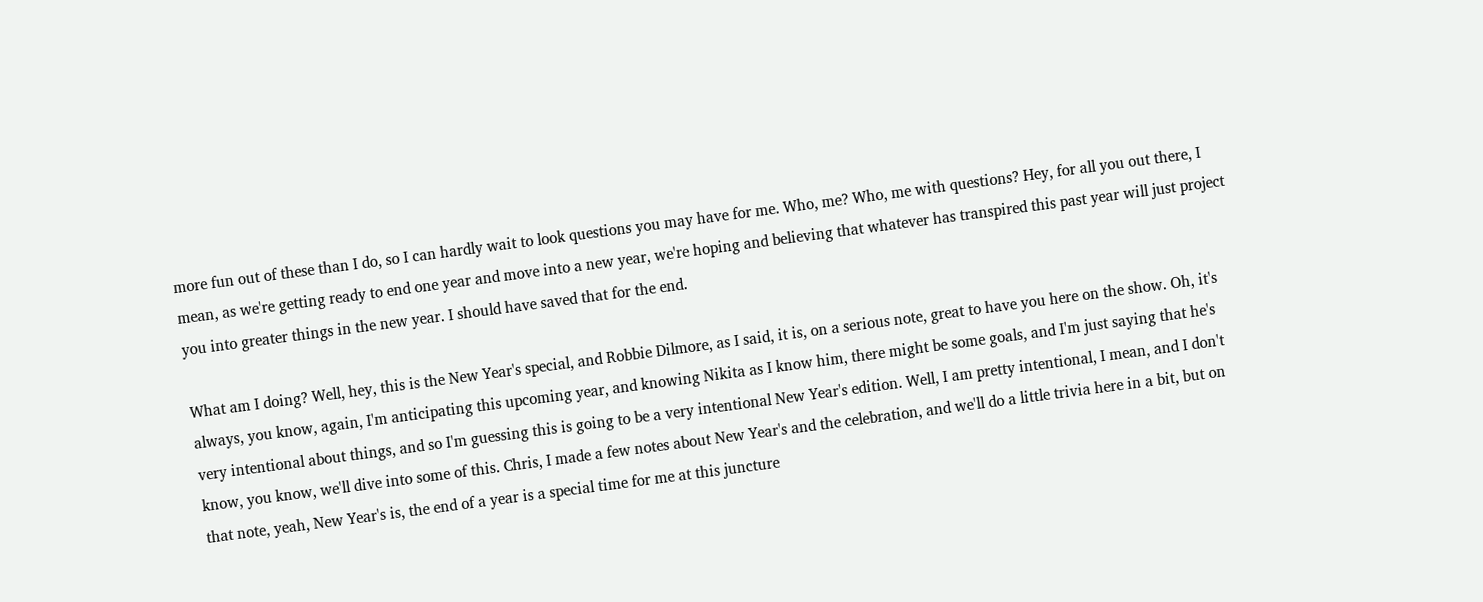more fun out of these than I do, so I can hardly wait to look questions you may have for me. Who, me? Who, me with questions? Hey, for all you out there, I mean, as we're getting ready to end one year and move into a new year, we're hoping and believing that whatever has transpired this past year will just project you into greater things in the new year. I should have saved that for the end.

What am I doing? Well, hey, this is the New Year's special, and Robbie Dilmore, as I said, it is, on a serious note, great to have you here on the show. Oh, it's always, you know, again, I'm anticipating this upcoming year, and knowing Nikita as I know him, there might be some goals, and I'm just saying that he's very intentional about things, and so I'm guessing this is going to be a very intentional New Year's edition. Well, I am pretty intentional, I mean, and I don't know, you know, we'll dive into some of this. Chris, I made a few notes about New Year's and the celebration, and we'll do a little trivia here in a bit, but on that note, yeah, New Year's is, the end of a year is a special time for me at this juncture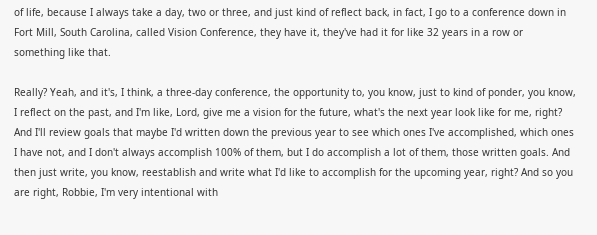of life, because I always take a day, two or three, and just kind of reflect back, in fact, I go to a conference down in Fort Mill, South Carolina, called Vision Conference, they have it, they've had it for like 32 years in a row or something like that.

Really? Yeah, and it's, I think, a three-day conference, the opportunity to, you know, just to kind of ponder, you know, I reflect on the past, and I'm like, Lord, give me a vision for the future, what's the next year look like for me, right? And I'll review goals that maybe I'd written down the previous year to see which ones I've accomplished, which ones I have not, and I don't always accomplish 100% of them, but I do accomplish a lot of them, those written goals. And then just write, you know, reestablish and write what I'd like to accomplish for the upcoming year, right? And so you are right, Robbie, I'm very intentional with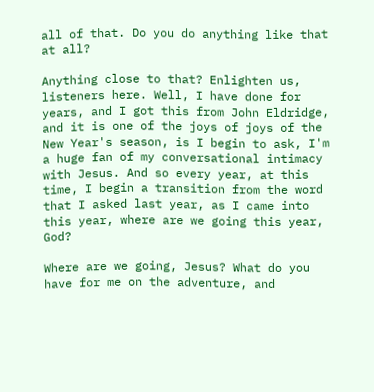all of that. Do you do anything like that at all?

Anything close to that? Enlighten us, listeners here. Well, I have done for years, and I got this from John Eldridge, and it is one of the joys of joys of the New Year's season, is I begin to ask, I'm a huge fan of my conversational intimacy with Jesus. And so every year, at this time, I begin a transition from the word that I asked last year, as I came into this year, where are we going this year, God?

Where are we going, Jesus? What do you have for me on the adventure, and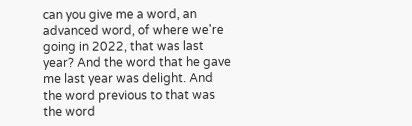can you give me a word, an advanced word, of where we're going in 2022, that was last year? And the word that he gave me last year was delight. And the word previous to that was the word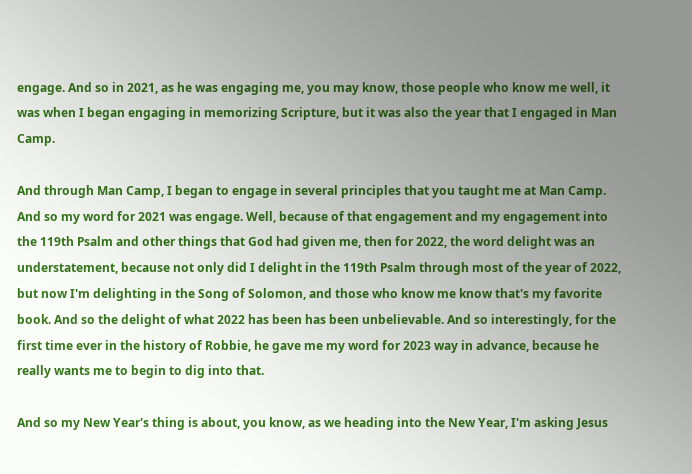engage. And so in 2021, as he was engaging me, you may know, those people who know me well, it was when I began engaging in memorizing Scripture, but it was also the year that I engaged in Man Camp.

And through Man Camp, I began to engage in several principles that you taught me at Man Camp. And so my word for 2021 was engage. Well, because of that engagement and my engagement into the 119th Psalm and other things that God had given me, then for 2022, the word delight was an understatement, because not only did I delight in the 119th Psalm through most of the year of 2022, but now I'm delighting in the Song of Solomon, and those who know me know that's my favorite book. And so the delight of what 2022 has been has been unbelievable. And so interestingly, for the first time ever in the history of Robbie, he gave me my word for 2023 way in advance, because he really wants me to begin to dig into that.

And so my New Year's thing is about, you know, as we heading into the New Year, I'm asking Jesus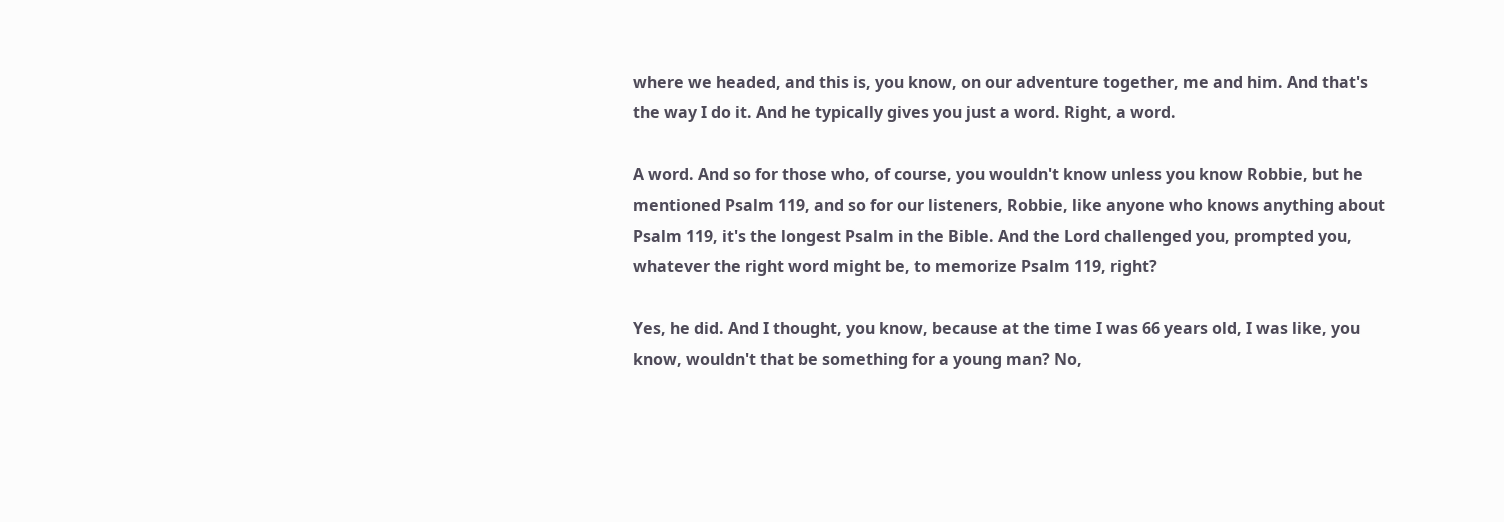where we headed, and this is, you know, on our adventure together, me and him. And that's the way I do it. And he typically gives you just a word. Right, a word.

A word. And so for those who, of course, you wouldn't know unless you know Robbie, but he mentioned Psalm 119, and so for our listeners, Robbie, like anyone who knows anything about Psalm 119, it's the longest Psalm in the Bible. And the Lord challenged you, prompted you, whatever the right word might be, to memorize Psalm 119, right?

Yes, he did. And I thought, you know, because at the time I was 66 years old, I was like, you know, wouldn't that be something for a young man? No,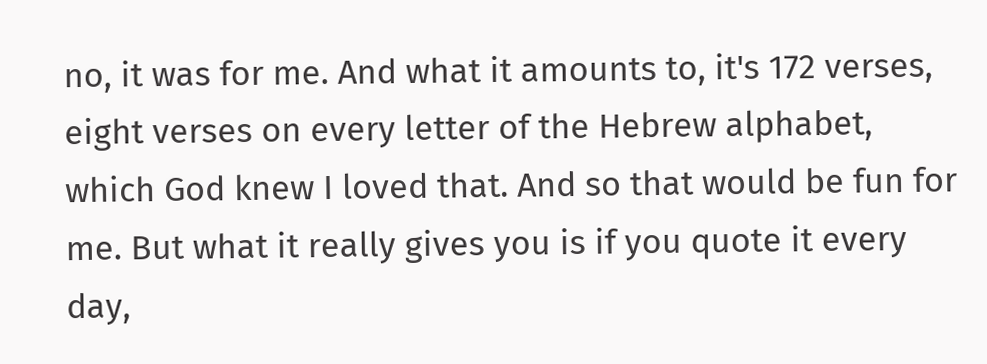no, it was for me. And what it amounts to, it's 172 verses, eight verses on every letter of the Hebrew alphabet, which God knew I loved that. And so that would be fun for me. But what it really gives you is if you quote it every day,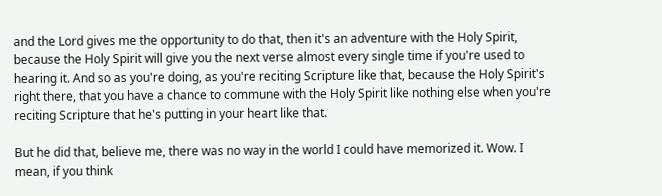and the Lord gives me the opportunity to do that, then it's an adventure with the Holy Spirit, because the Holy Spirit will give you the next verse almost every single time if you're used to hearing it. And so as you're doing, as you're reciting Scripture like that, because the Holy Spirit's right there, that you have a chance to commune with the Holy Spirit like nothing else when you're reciting Scripture that he's putting in your heart like that.

But he did that, believe me, there was no way in the world I could have memorized it. Wow. I mean, if you think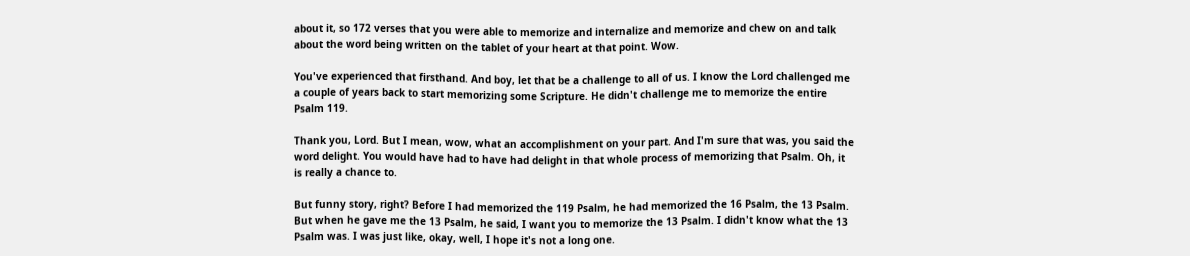about it, so 172 verses that you were able to memorize and internalize and memorize and chew on and talk about the word being written on the tablet of your heart at that point. Wow.

You've experienced that firsthand. And boy, let that be a challenge to all of us. I know the Lord challenged me a couple of years back to start memorizing some Scripture. He didn't challenge me to memorize the entire Psalm 119.

Thank you, Lord. But I mean, wow, what an accomplishment on your part. And I'm sure that was, you said the word delight. You would have had to have had delight in that whole process of memorizing that Psalm. Oh, it is really a chance to.

But funny story, right? Before I had memorized the 119 Psalm, he had memorized the 16 Psalm, the 13 Psalm. But when he gave me the 13 Psalm, he said, I want you to memorize the 13 Psalm. I didn't know what the 13 Psalm was. I was just like, okay, well, I hope it's not a long one.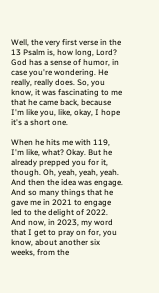Well, the very first verse in the 13 Psalm is, how long, Lord? God has a sense of humor, in case you're wondering. He really, really does. So, you know, it was fascinating to me that he came back, because I'm like you, like, okay, I hope it's a short one.

When he hits me with 119, I'm like, what? Okay. But he already prepped you for it, though. Oh, yeah, yeah, yeah. And then the idea was engage. And so many things that he gave me in 2021 to engage led to the delight of 2022. And now, in 2023, my word that I get to pray on for, you know, about another six weeks, from the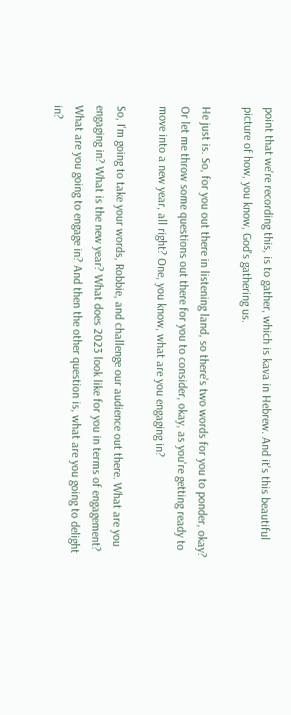point that we're recording this, is to gather, which is kava in Hebrew. And it's this beautiful picture of how, you know, God's gathering us.

He just is. So, for you out there in listening land, so there's two words for you to ponder, okay? Or let me throw some questions out there for you to consider, okay, as you're getting ready to move into a new year, all right? One, you know, what are you engaging in?

So, I'm going to take your words, Robbie, and challenge our audience out there. What are you engaging in? What is the new year? What does 2023 look like for you in terms of engagement? What are you going to engage in? And then the other question is, what are you going to delight in?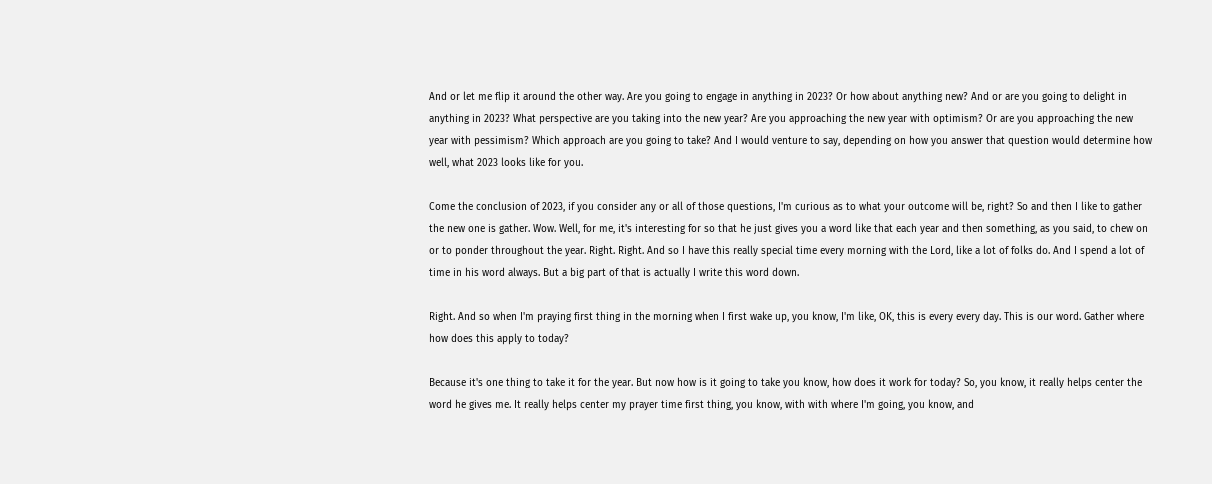And or let me flip it around the other way. Are you going to engage in anything in 2023? Or how about anything new? And or are you going to delight in anything in 2023? What perspective are you taking into the new year? Are you approaching the new year with optimism? Or are you approaching the new year with pessimism? Which approach are you going to take? And I would venture to say, depending on how you answer that question would determine how well, what 2023 looks like for you.

Come the conclusion of 2023, if you consider any or all of those questions, I'm curious as to what your outcome will be, right? So and then I like to gather the new one is gather. Wow. Well, for me, it's interesting for so that he just gives you a word like that each year and then something, as you said, to chew on or to ponder throughout the year. Right. Right. And so I have this really special time every morning with the Lord, like a lot of folks do. And I spend a lot of time in his word always. But a big part of that is actually I write this word down.

Right. And so when I'm praying first thing in the morning when I first wake up, you know, I'm like, OK, this is every every day. This is our word. Gather where how does this apply to today?

Because it's one thing to take it for the year. But now how is it going to take you know, how does it work for today? So, you know, it really helps center the word he gives me. It really helps center my prayer time first thing, you know, with with where I'm going, you know, and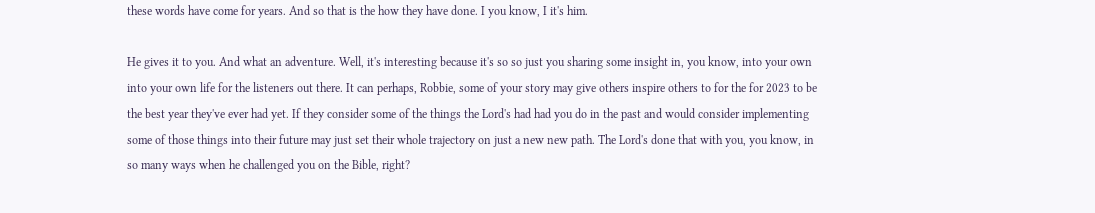these words have come for years. And so that is the how they have done. I you know, I it's him.

He gives it to you. And what an adventure. Well, it's interesting because it's so so just you sharing some insight in, you know, into your own into your own life for the listeners out there. It can perhaps, Robbie, some of your story may give others inspire others to for the for 2023 to be the best year they've ever had yet. If they consider some of the things the Lord's had had you do in the past and would consider implementing some of those things into their future may just set their whole trajectory on just a new new path. The Lord's done that with you, you know, in so many ways when he challenged you on the Bible, right?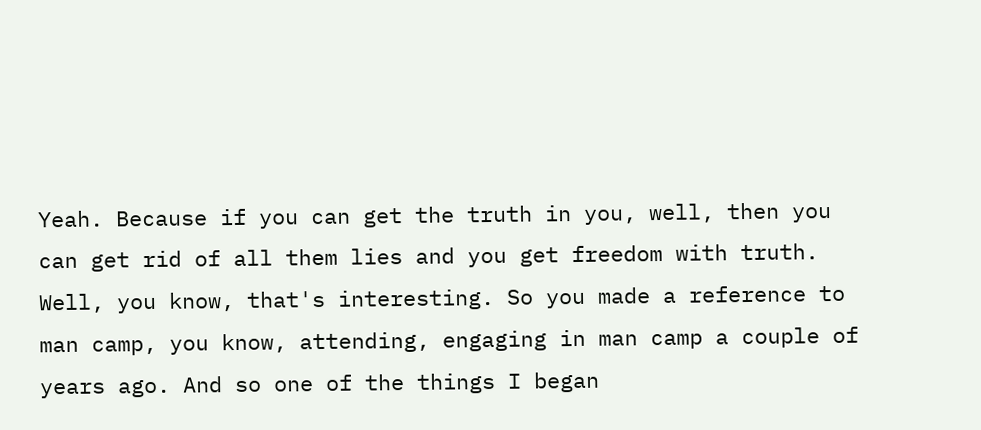Yeah. Because if you can get the truth in you, well, then you can get rid of all them lies and you get freedom with truth. Well, you know, that's interesting. So you made a reference to man camp, you know, attending, engaging in man camp a couple of years ago. And so one of the things I began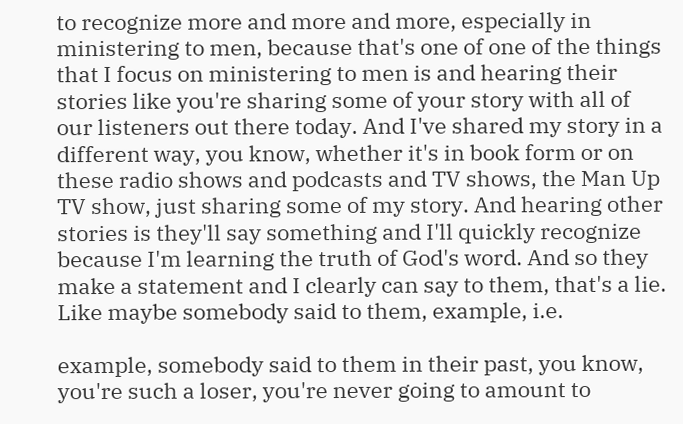to recognize more and more and more, especially in ministering to men, because that's one of one of the things that I focus on ministering to men is and hearing their stories like you're sharing some of your story with all of our listeners out there today. And I've shared my story in a different way, you know, whether it's in book form or on these radio shows and podcasts and TV shows, the Man Up TV show, just sharing some of my story. And hearing other stories is they'll say something and I'll quickly recognize because I'm learning the truth of God's word. And so they make a statement and I clearly can say to them, that's a lie. Like maybe somebody said to them, example, i.e.

example, somebody said to them in their past, you know, you're such a loser, you're never going to amount to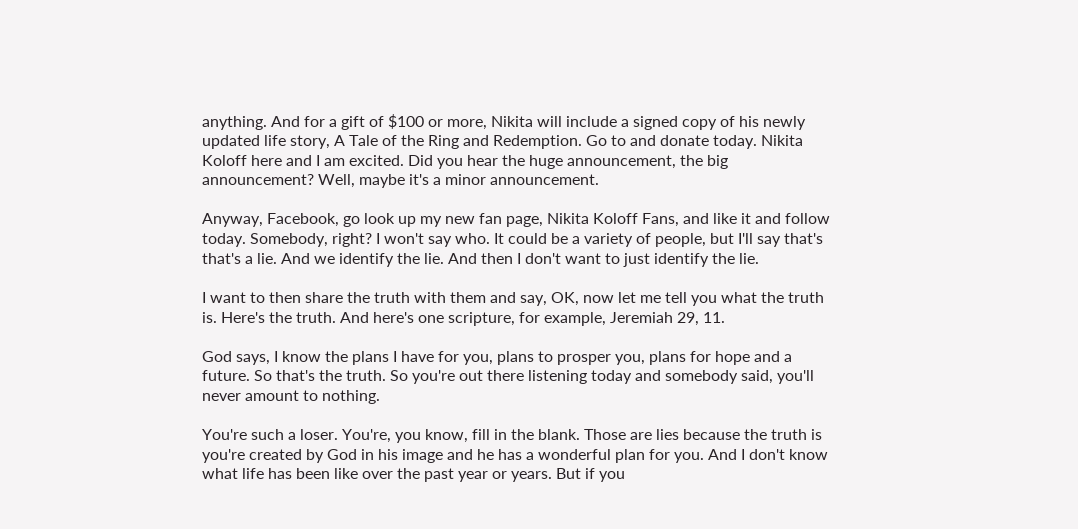anything. And for a gift of $100 or more, Nikita will include a signed copy of his newly updated life story, A Tale of the Ring and Redemption. Go to and donate today. Nikita Koloff here and I am excited. Did you hear the huge announcement, the big announcement? Well, maybe it's a minor announcement.

Anyway, Facebook, go look up my new fan page, Nikita Koloff Fans, and like it and follow today. Somebody, right? I won't say who. It could be a variety of people, but I'll say that's that's a lie. And we identify the lie. And then I don't want to just identify the lie.

I want to then share the truth with them and say, OK, now let me tell you what the truth is. Here's the truth. And here's one scripture, for example, Jeremiah 29, 11.

God says, I know the plans I have for you, plans to prosper you, plans for hope and a future. So that's the truth. So you're out there listening today and somebody said, you'll never amount to nothing.

You're such a loser. You're, you know, fill in the blank. Those are lies because the truth is you're created by God in his image and he has a wonderful plan for you. And I don't know what life has been like over the past year or years. But if you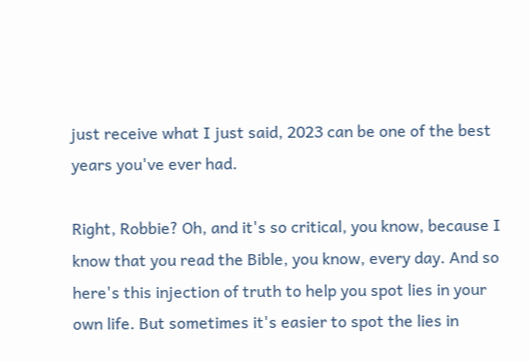just receive what I just said, 2023 can be one of the best years you've ever had.

Right, Robbie? Oh, and it's so critical, you know, because I know that you read the Bible, you know, every day. And so here's this injection of truth to help you spot lies in your own life. But sometimes it's easier to spot the lies in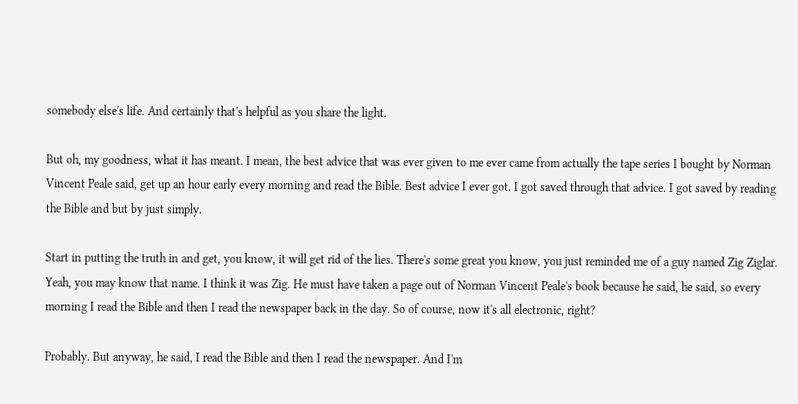somebody else's life. And certainly that's helpful as you share the light.

But oh, my goodness, what it has meant. I mean, the best advice that was ever given to me ever came from actually the tape series I bought by Norman Vincent Peale said, get up an hour early every morning and read the Bible. Best advice I ever got. I got saved through that advice. I got saved by reading the Bible and but by just simply.

Start in putting the truth in and get, you know, it will get rid of the lies. There's some great you know, you just reminded me of a guy named Zig Ziglar. Yeah, you may know that name. I think it was Zig. He must have taken a page out of Norman Vincent Peale's book because he said, he said, so every morning I read the Bible and then I read the newspaper back in the day. So of course, now it's all electronic, right?

Probably. But anyway, he said, I read the Bible and then I read the newspaper. And I'm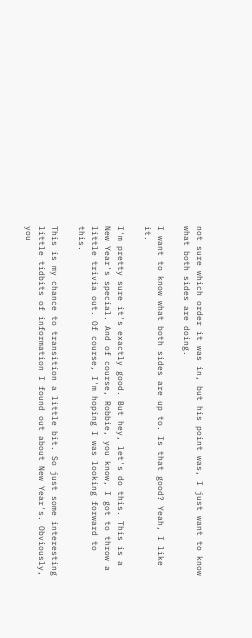not sure which order it was in, but his point was, I just want to know what both sides are doing.

I want to know what both sides are up to. Is that good? Yeah, I like it.

I'm pretty sure it's exactly good. But hey, let's do this. This is a New Year's special. And of course, Robbie, you know, I got to throw a little trivia out. Of course, I'm hoping I was looking forward to this.

This is my chance to transition a little bit. So just some interesting little tidbits of information I found out about New Year's. Obviously, you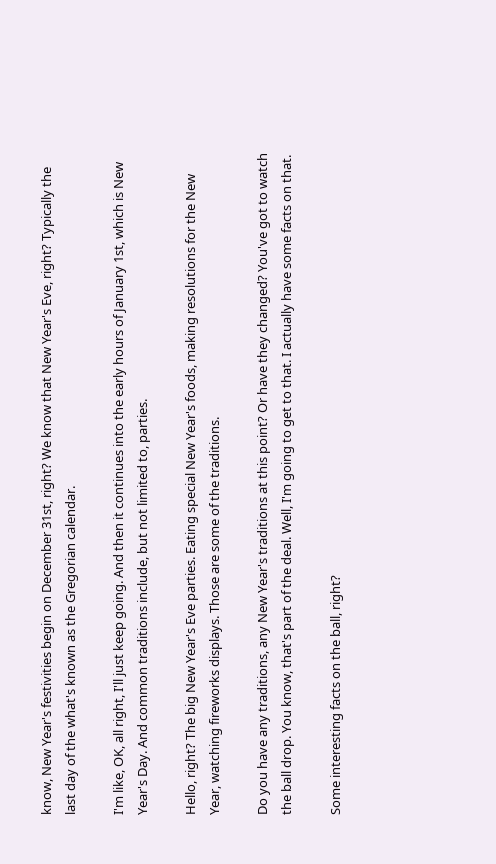know, New Year's festivities begin on December 31st, right? We know that New Year's Eve, right? Typically the last day of the what's known as the Gregorian calendar.

I'm like, OK, all right, I'll just keep going. And then it continues into the early hours of January 1st, which is New Year's Day. And common traditions include, but not limited to, parties.

Hello, right? The big New Year's Eve parties. Eating special New Year's foods, making resolutions for the New Year, watching fireworks displays. Those are some of the traditions.

Do you have any traditions, any New Year's traditions at this point? Or have they changed? You've got to watch the ball drop. You know, that's part of the deal. Well, I'm going to get to that. I actually have some facts on that.

Some interesting facts on the ball, right?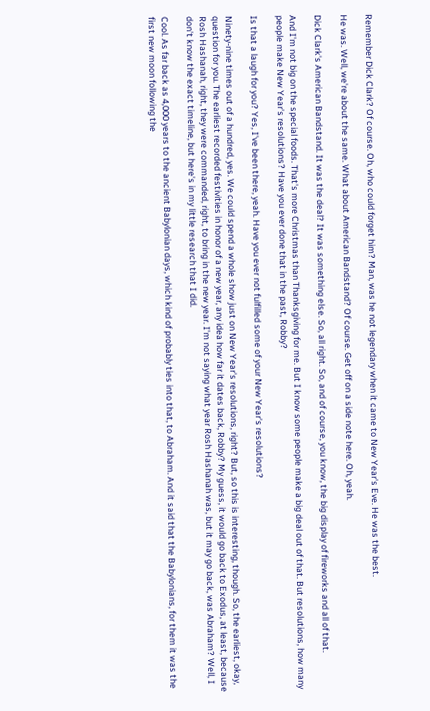Remember Dick Clark? Of course. Oh, who could forget him? Man, was he not legendary when it came to New Year's Eve. He was the best.

He was. Well, we're about the same. What about American Bandstand? Of course. Get off on a side note here. Oh, yeah.

Dick Clark's American Bandstand. It was the deal? It was something else. So, all right. So, and of course, you know, the big display of fireworks and all of that.

And I'm not big on the special foods. That's more Christmas than Thanksgiving for me. But I know some people make a big deal out of that. But resolutions, how many people make New Year's resolutions? Have you ever done that in the past, Robby?

Is that a laugh for you? Yes, I've been there, yeah. Have you ever not fulfilled some of your New Year's resolutions?

Ninety-nine times out of a hundred, yes. We could spend a whole show just on New Year's resolutions, right? But, so this is interesting, though. So, the earliest, okay, question for you. The earliest recorded festivities in honor of a new year, any idea how far it dates back, Robby? My guess, it would go back to Exodus, at least, because Rosh Hashanah, right, they were commanded, right, to bring in the new year. I'm not saying what year Rosh Hashanah was, but it may go back, was Abraham? Well, I don't know the exact timeline, but here's in my little research that I did.

Cool. As far back as 4,000 years to the ancient Babylonian days, which kind of probably ties into that, to Abraham. And it said that the Babylonians, for them it was the first new moon following the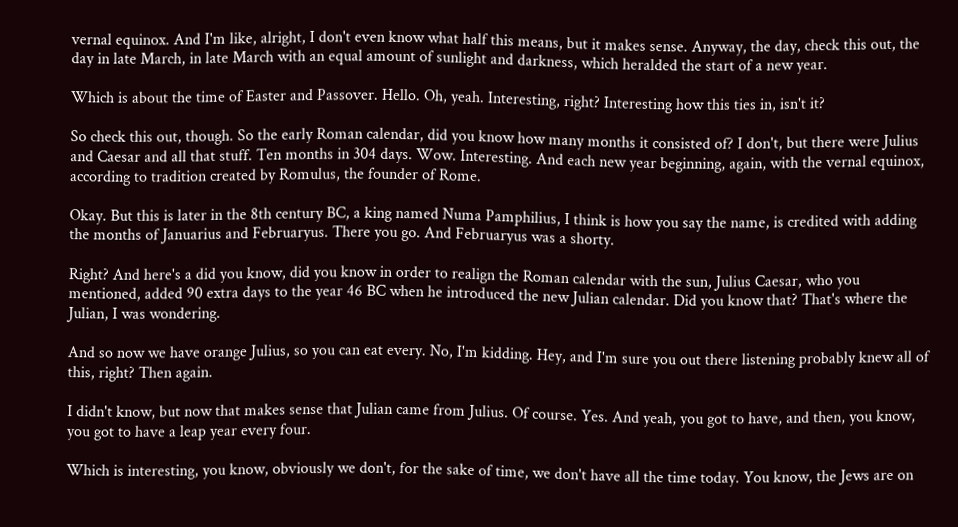vernal equinox. And I'm like, alright, I don't even know what half this means, but it makes sense. Anyway, the day, check this out, the day in late March, in late March with an equal amount of sunlight and darkness, which heralded the start of a new year.

Which is about the time of Easter and Passover. Hello. Oh, yeah. Interesting, right? Interesting how this ties in, isn't it?

So check this out, though. So the early Roman calendar, did you know how many months it consisted of? I don't, but there were Julius and Caesar and all that stuff. Ten months in 304 days. Wow. Interesting. And each new year beginning, again, with the vernal equinox, according to tradition created by Romulus, the founder of Rome.

Okay. But this is later in the 8th century BC, a king named Numa Pamphilius, I think is how you say the name, is credited with adding the months of Januarius and Februaryus. There you go. And Februaryus was a shorty.

Right? And here's a did you know, did you know in order to realign the Roman calendar with the sun, Julius Caesar, who you mentioned, added 90 extra days to the year 46 BC when he introduced the new Julian calendar. Did you know that? That's where the Julian, I was wondering.

And so now we have orange Julius, so you can eat every. No, I'm kidding. Hey, and I'm sure you out there listening probably knew all of this, right? Then again.

I didn't know, but now that makes sense that Julian came from Julius. Of course. Yes. And yeah, you got to have, and then, you know, you got to have a leap year every four.

Which is interesting, you know, obviously we don't, for the sake of time, we don't have all the time today. You know, the Jews are on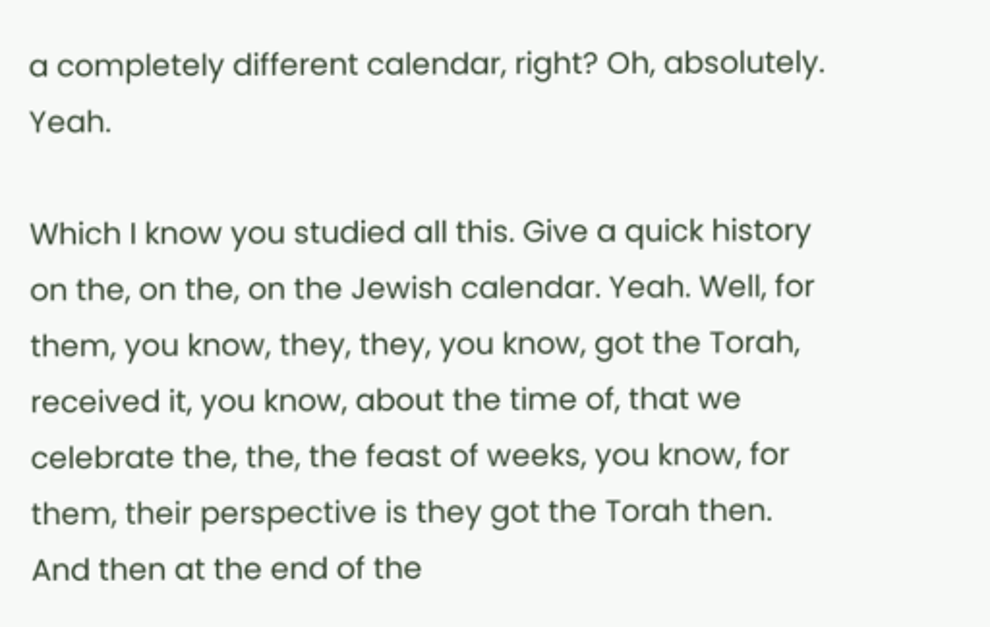a completely different calendar, right? Oh, absolutely. Yeah.

Which I know you studied all this. Give a quick history on the, on the, on the Jewish calendar. Yeah. Well, for them, you know, they, they, you know, got the Torah, received it, you know, about the time of, that we celebrate the, the, the feast of weeks, you know, for them, their perspective is they got the Torah then. And then at the end of the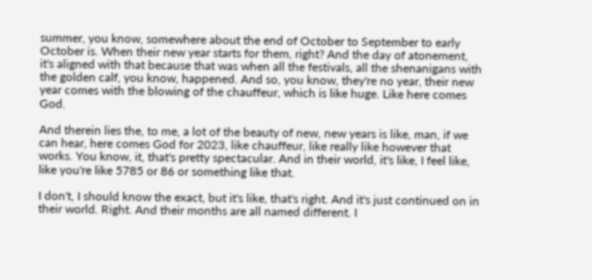summer, you know, somewhere about the end of October to September to early October is. When their new year starts for them, right? And the day of atonement, it's aligned with that because that was when all the festivals, all the shenanigans with the golden calf, you know, happened. And so, you know, they're no year, their new year comes with the blowing of the chauffeur, which is like huge. Like here comes God.

And therein lies the, to me, a lot of the beauty of new, new years is like, man, if we can hear, here comes God for 2023, like chauffeur, like really like however that works. You know, it, that's pretty spectacular. And in their world, it's like, I feel like, like you're like 5785 or 86 or something like that.

I don't, I should know the exact, but it's like, that's right. And it's just continued on in their world. Right. And their months are all named different. I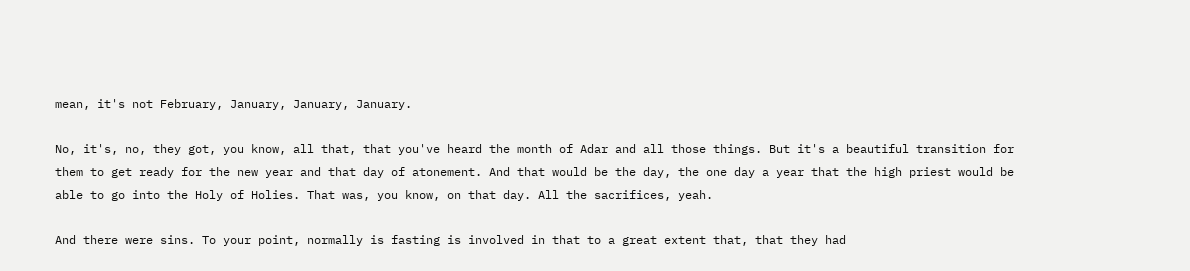mean, it's not February, January, January, January.

No, it's, no, they got, you know, all that, that you've heard the month of Adar and all those things. But it's a beautiful transition for them to get ready for the new year and that day of atonement. And that would be the day, the one day a year that the high priest would be able to go into the Holy of Holies. That was, you know, on that day. All the sacrifices, yeah.

And there were sins. To your point, normally is fasting is involved in that to a great extent that, that they had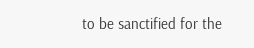to be sanctified for the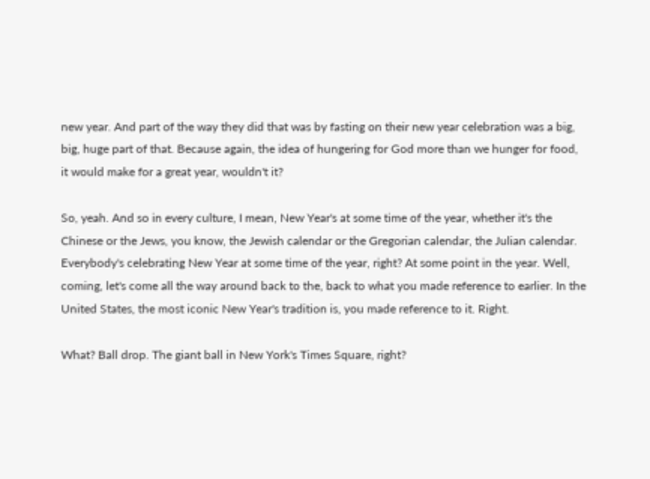new year. And part of the way they did that was by fasting on their new year celebration was a big, big, huge part of that. Because again, the idea of hungering for God more than we hunger for food, it would make for a great year, wouldn't it?

So, yeah. And so in every culture, I mean, New Year's at some time of the year, whether it's the Chinese or the Jews, you know, the Jewish calendar or the Gregorian calendar, the Julian calendar. Everybody's celebrating New Year at some time of the year, right? At some point in the year. Well, coming, let's come all the way around back to the, back to what you made reference to earlier. In the United States, the most iconic New Year's tradition is, you made reference to it. Right.

What? Ball drop. The giant ball in New York's Times Square, right?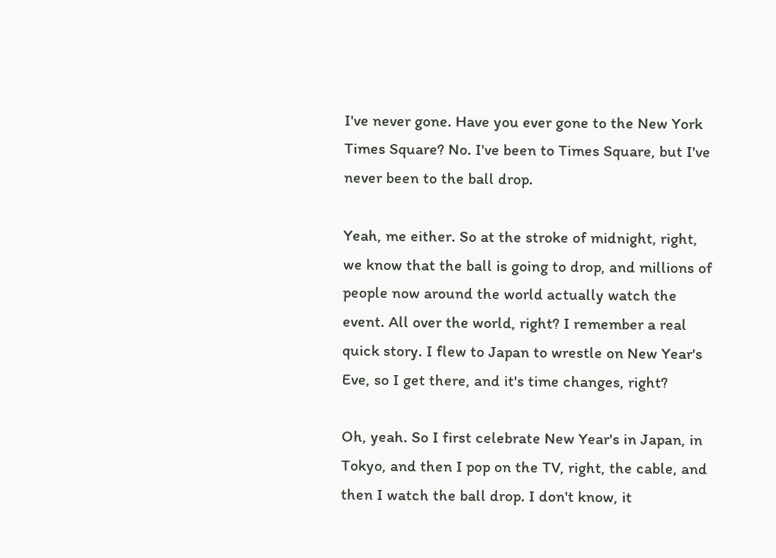I've never gone. Have you ever gone to the New York Times Square? No. I've been to Times Square, but I've never been to the ball drop.

Yeah, me either. So at the stroke of midnight, right, we know that the ball is going to drop, and millions of people now around the world actually watch the event. All over the world, right? I remember a real quick story. I flew to Japan to wrestle on New Year's Eve, so I get there, and it's time changes, right?

Oh, yeah. So I first celebrate New Year's in Japan, in Tokyo, and then I pop on the TV, right, the cable, and then I watch the ball drop. I don't know, it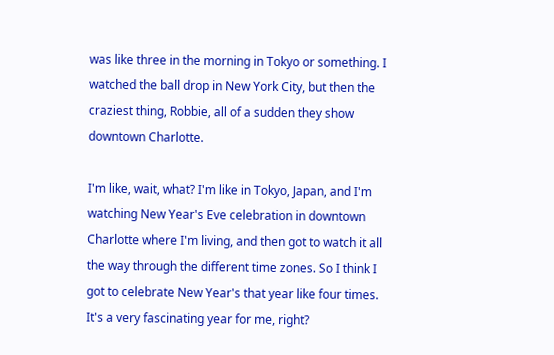was like three in the morning in Tokyo or something. I watched the ball drop in New York City, but then the craziest thing, Robbie, all of a sudden they show downtown Charlotte.

I'm like, wait, what? I'm like in Tokyo, Japan, and I'm watching New Year's Eve celebration in downtown Charlotte where I'm living, and then got to watch it all the way through the different time zones. So I think I got to celebrate New Year's that year like four times. It's a very fascinating year for me, right?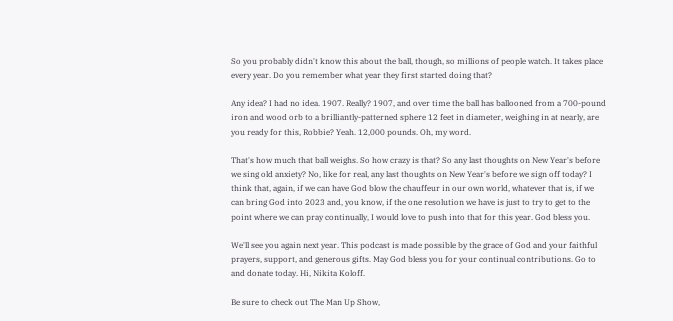So you probably didn't know this about the ball, though, so millions of people watch. It takes place every year. Do you remember what year they first started doing that?

Any idea? I had no idea. 1907. Really? 1907, and over time the ball has ballooned from a 700-pound iron and wood orb to a brilliantly-patterned sphere 12 feet in diameter, weighing in at nearly, are you ready for this, Robbie? Yeah. 12,000 pounds. Oh, my word.

That's how much that ball weighs. So how crazy is that? So any last thoughts on New Year's before we sing old anxiety? No, like for real, any last thoughts on New Year's before we sign off today? I think that, again, if we can have God blow the chauffeur in our own world, whatever that is, if we can bring God into 2023 and, you know, if the one resolution we have is just to try to get to the point where we can pray continually, I would love to push into that for this year. God bless you.

We'll see you again next year. This podcast is made possible by the grace of God and your faithful prayers, support, and generous gifts. May God bless you for your continual contributions. Go to and donate today. Hi, Nikita Koloff.

Be sure to check out The Man Up Show,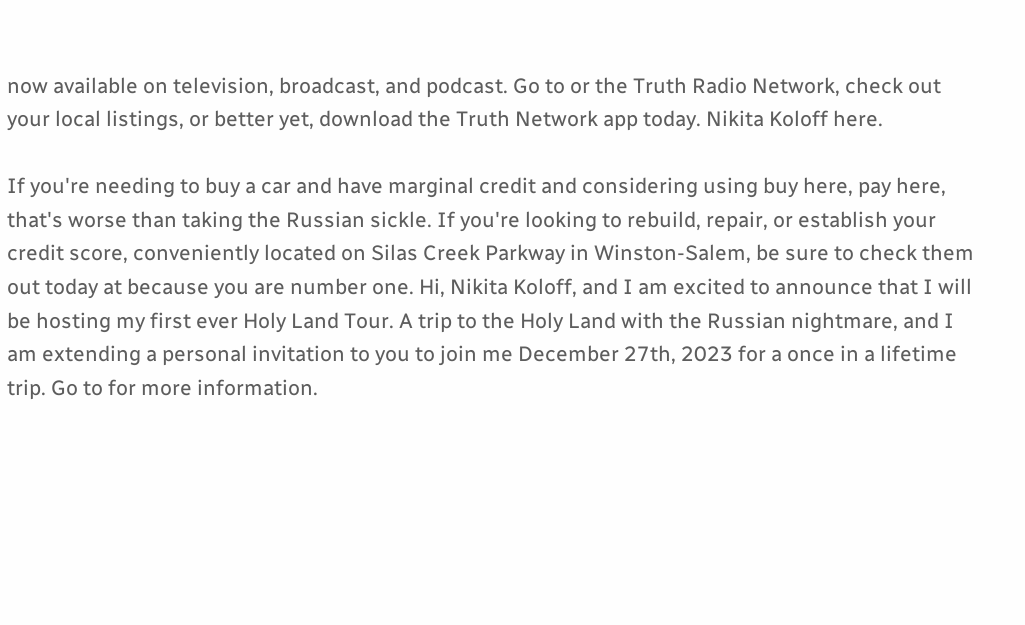now available on television, broadcast, and podcast. Go to or the Truth Radio Network, check out your local listings, or better yet, download the Truth Network app today. Nikita Koloff here.

If you're needing to buy a car and have marginal credit and considering using buy here, pay here, that's worse than taking the Russian sickle. If you're looking to rebuild, repair, or establish your credit score, conveniently located on Silas Creek Parkway in Winston-Salem, be sure to check them out today at because you are number one. Hi, Nikita Koloff, and I am excited to announce that I will be hosting my first ever Holy Land Tour. A trip to the Holy Land with the Russian nightmare, and I am extending a personal invitation to you to join me December 27th, 2023 for a once in a lifetime trip. Go to for more information.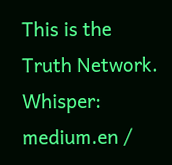This is the Truth Network.
Whisper: medium.en /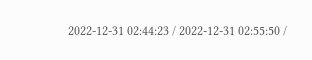2022-12-31 02:44:23 / 2022-12-31 02:55:50 /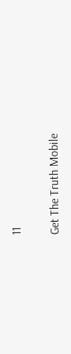11

Get The Truth Mobile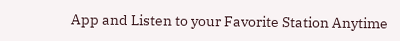App and Listen to your Favorite Station Anytime